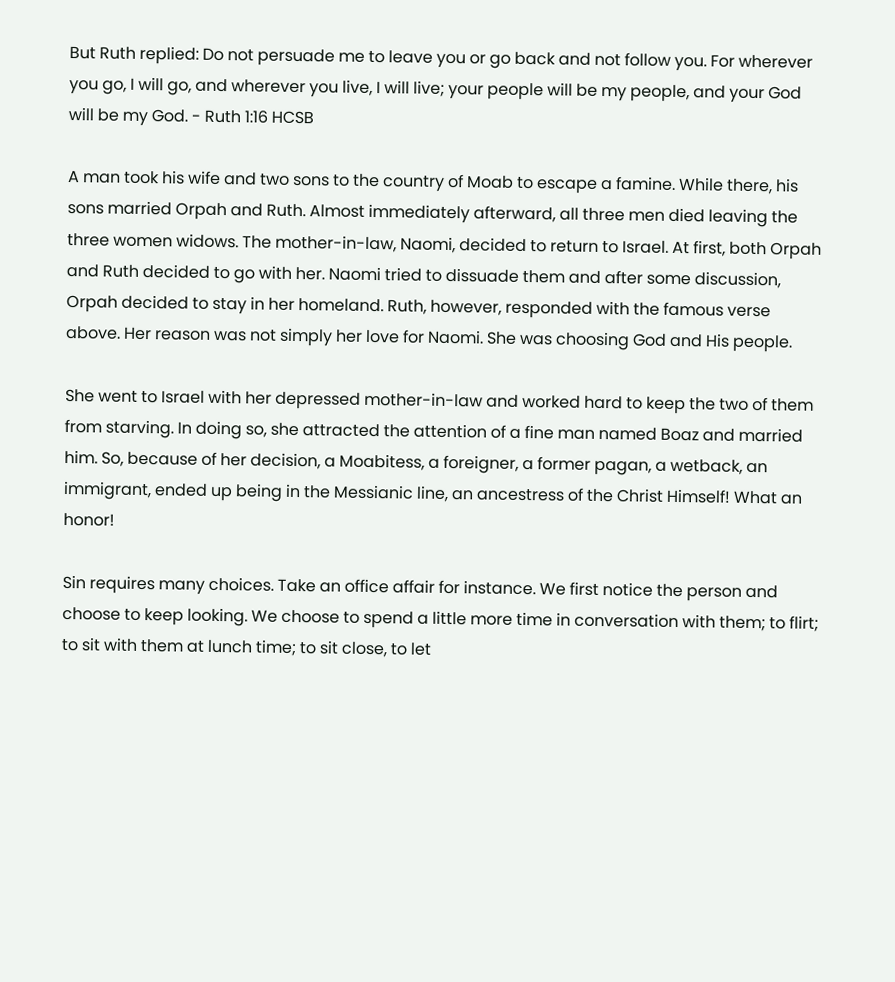But Ruth replied: Do not persuade me to leave you or go back and not follow you. For wherever you go, I will go, and wherever you live, I will live; your people will be my people, and your God will be my God. - Ruth 1:16 HCSB

A man took his wife and two sons to the country of Moab to escape a famine. While there, his sons married Orpah and Ruth. Almost immediately afterward, all three men died leaving the three women widows. The mother-in-law, Naomi, decided to return to Israel. At first, both Orpah and Ruth decided to go with her. Naomi tried to dissuade them and after some discussion, Orpah decided to stay in her homeland. Ruth, however, responded with the famous verse above. Her reason was not simply her love for Naomi. She was choosing God and His people.

She went to Israel with her depressed mother-in-law and worked hard to keep the two of them from starving. In doing so, she attracted the attention of a fine man named Boaz and married him. So, because of her decision, a Moabitess, a foreigner, a former pagan, a wetback, an immigrant, ended up being in the Messianic line, an ancestress of the Christ Himself! What an honor!

Sin requires many choices. Take an office affair for instance. We first notice the person and choose to keep looking. We choose to spend a little more time in conversation with them; to flirt; to sit with them at lunch time; to sit close, to let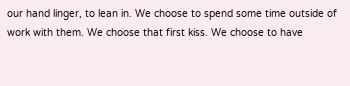our hand linger, to lean in. We choose to spend some time outside of work with them. We choose that first kiss. We choose to have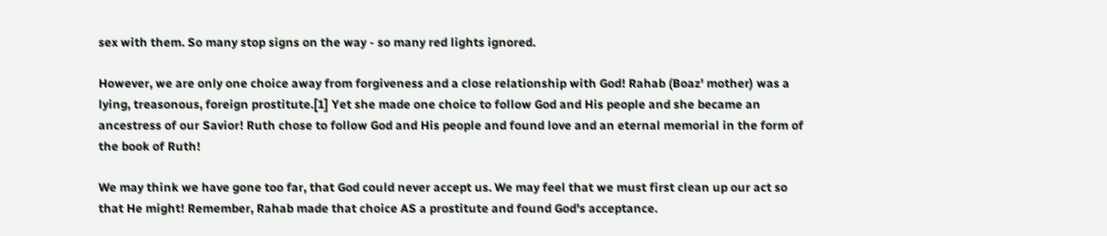sex with them. So many stop signs on the way - so many red lights ignored.

However, we are only one choice away from forgiveness and a close relationship with God! Rahab (Boaz' mother) was a lying, treasonous, foreign prostitute.[1] Yet she made one choice to follow God and His people and she became an ancestress of our Savior! Ruth chose to follow God and His people and found love and an eternal memorial in the form of the book of Ruth!

We may think we have gone too far, that God could never accept us. We may feel that we must first clean up our act so that He might! Remember, Rahab made that choice AS a prostitute and found God's acceptance.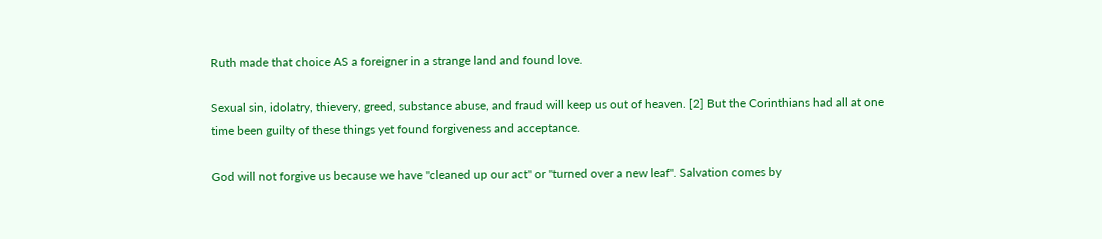Ruth made that choice AS a foreigner in a strange land and found love.

Sexual sin, idolatry, thievery, greed, substance abuse, and fraud will keep us out of heaven. [2] But the Corinthians had all at one time been guilty of these things yet found forgiveness and acceptance.

God will not forgive us because we have "cleaned up our act" or "turned over a new leaf". Salvation comes by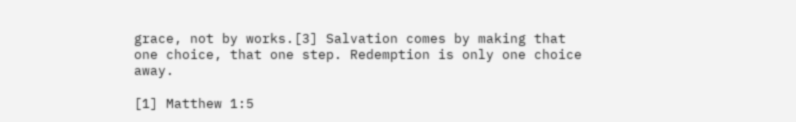grace, not by works.[3] Salvation comes by making that one choice, that one step. Redemption is only one choice away.

[1] Matthew 1:5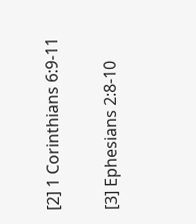[2] 1 Corinthians 6:9-11

[3] Ephesians 2:8-10